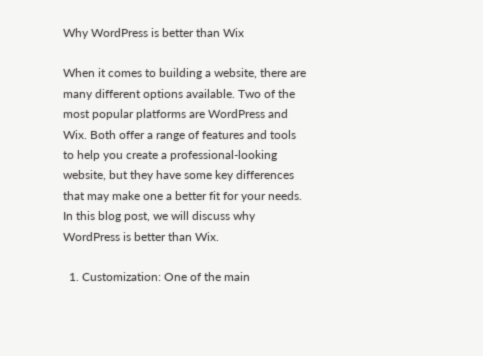Why WordPress is better than Wix

When it comes to building a website, there are many different options available. Two of the most popular platforms are WordPress and Wix. Both offer a range of features and tools to help you create a professional-looking website, but they have some key differences that may make one a better fit for your needs. In this blog post, we will discuss why WordPress is better than Wix.

  1. Customization: One of the main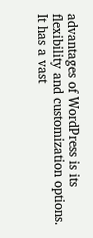advantages of WordPress is its flexibility and customization options. It has a vast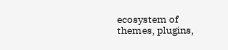ecosystem of themes, plugins,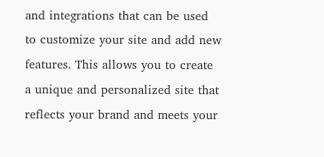and integrations that can be used to customize your site and add new features. This allows you to create a unique and personalized site that reflects your brand and meets your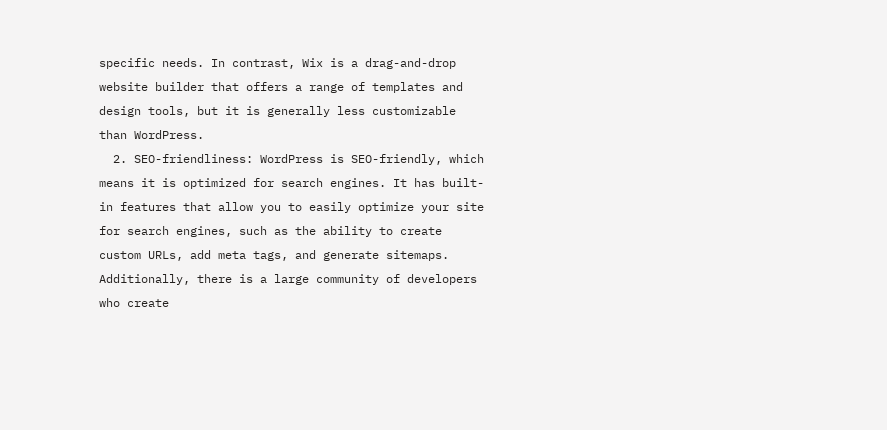specific needs. In contrast, Wix is a drag-and-drop website builder that offers a range of templates and design tools, but it is generally less customizable than WordPress.
  2. SEO-friendliness: WordPress is SEO-friendly, which means it is optimized for search engines. It has built-in features that allow you to easily optimize your site for search engines, such as the ability to create custom URLs, add meta tags, and generate sitemaps. Additionally, there is a large community of developers who create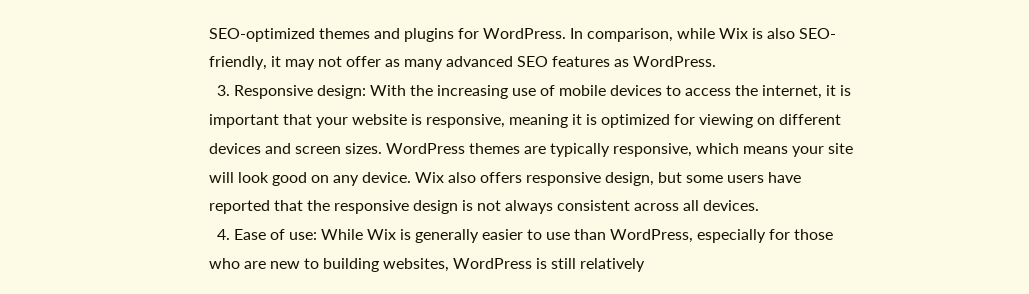SEO-optimized themes and plugins for WordPress. In comparison, while Wix is also SEO-friendly, it may not offer as many advanced SEO features as WordPress.
  3. Responsive design: With the increasing use of mobile devices to access the internet, it is important that your website is responsive, meaning it is optimized for viewing on different devices and screen sizes. WordPress themes are typically responsive, which means your site will look good on any device. Wix also offers responsive design, but some users have reported that the responsive design is not always consistent across all devices.
  4. Ease of use: While Wix is generally easier to use than WordPress, especially for those who are new to building websites, WordPress is still relatively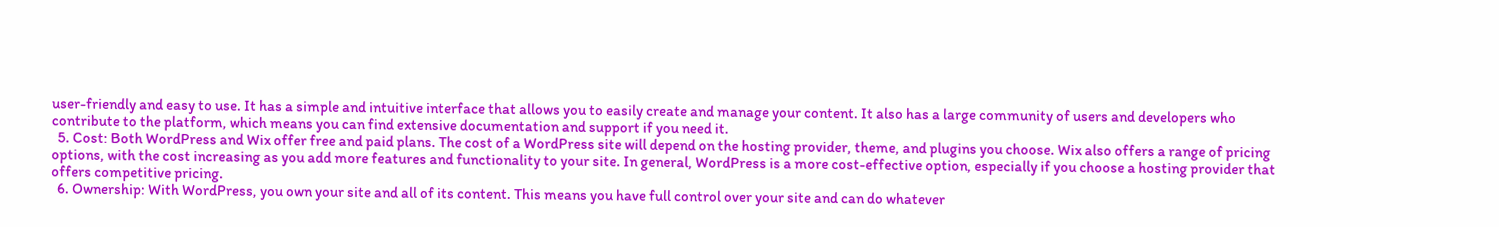user-friendly and easy to use. It has a simple and intuitive interface that allows you to easily create and manage your content. It also has a large community of users and developers who contribute to the platform, which means you can find extensive documentation and support if you need it.
  5. Cost: Both WordPress and Wix offer free and paid plans. The cost of a WordPress site will depend on the hosting provider, theme, and plugins you choose. Wix also offers a range of pricing options, with the cost increasing as you add more features and functionality to your site. In general, WordPress is a more cost-effective option, especially if you choose a hosting provider that offers competitive pricing.
  6. Ownership: With WordPress, you own your site and all of its content. This means you have full control over your site and can do whatever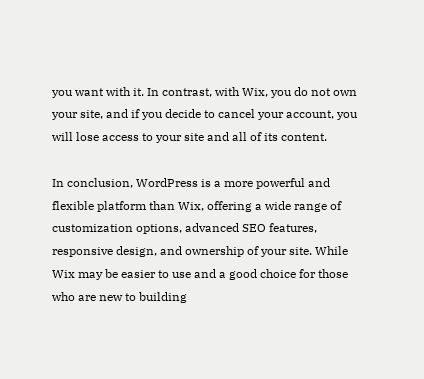you want with it. In contrast, with Wix, you do not own your site, and if you decide to cancel your account, you will lose access to your site and all of its content.

In conclusion, WordPress is a more powerful and flexible platform than Wix, offering a wide range of customization options, advanced SEO features, responsive design, and ownership of your site. While Wix may be easier to use and a good choice for those who are new to building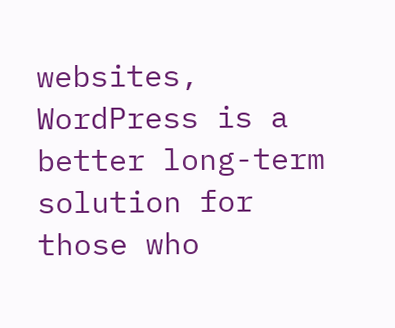websites, WordPress is a better long-term solution for those who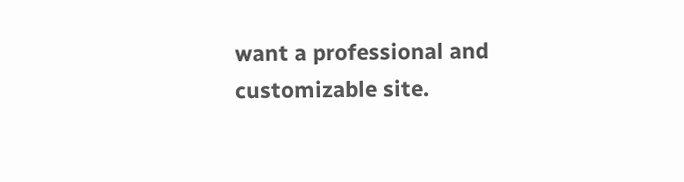want a professional and customizable site.